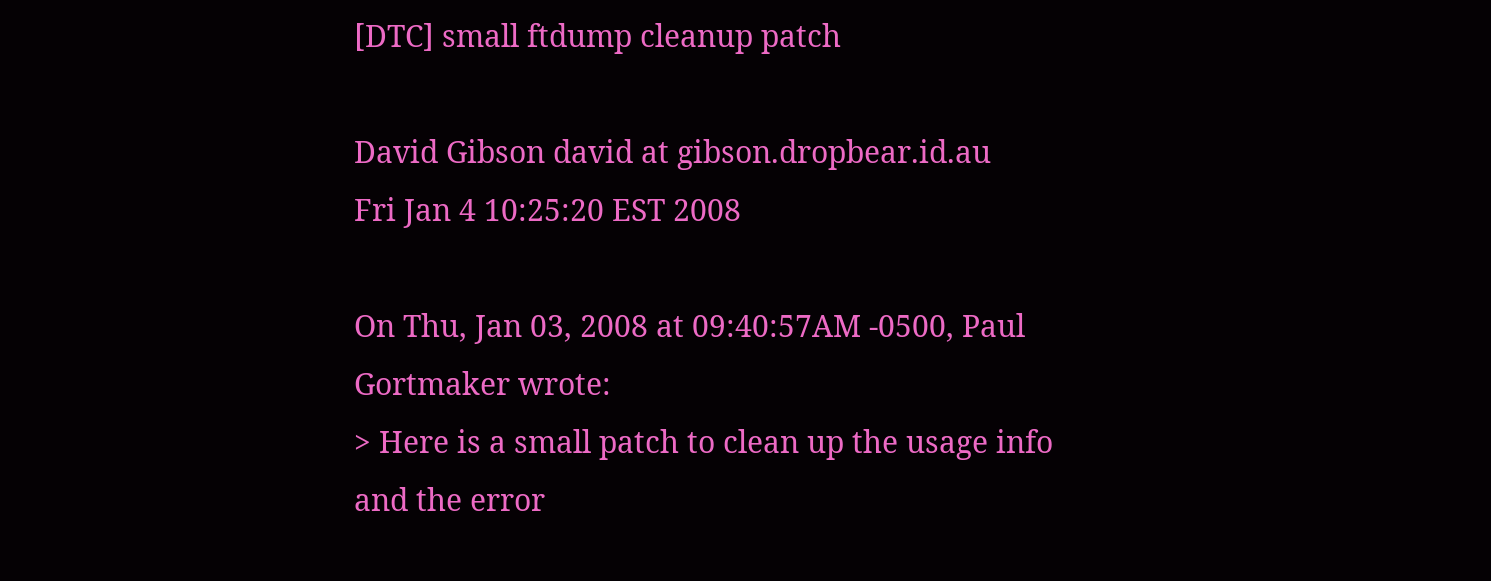[DTC] small ftdump cleanup patch

David Gibson david at gibson.dropbear.id.au
Fri Jan 4 10:25:20 EST 2008

On Thu, Jan 03, 2008 at 09:40:57AM -0500, Paul Gortmaker wrote:
> Here is a small patch to clean up the usage info and the error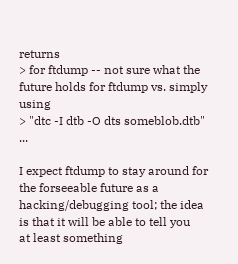returns
> for ftdump -- not sure what the future holds for ftdump vs. simply using
> "dtc -I dtb -O dts someblob.dtb" ...

I expect ftdump to stay around for the forseeable future as a
hacking/debugging tool; the idea is that it will be able to tell you
at least something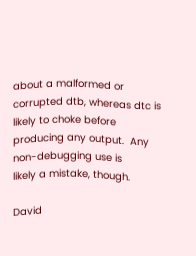about a malformed or corrupted dtb, whereas dtc is
likely to choke before producing any output.  Any non-debugging use is
likely a mistake, though.

David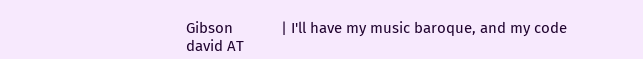Gibson            | I'll have my music baroque, and my code
david AT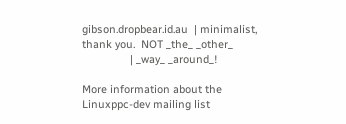gibson.dropbear.id.au  | minimalist, thank you.  NOT _the_ _other_
                | _way_ _around_!

More information about the Linuxppc-dev mailing list